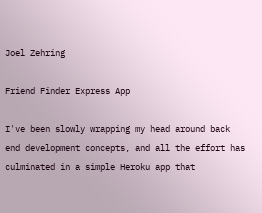Joel Zehring

Friend Finder Express App

I've been slowly wrapping my head around back end development concepts, and all the effort has culminated in a simple Heroku app that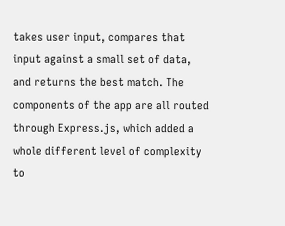takes user input, compares that input against a small set of data, and returns the best match. The components of the app are all routed through Express.js, which added a whole different level of complexity to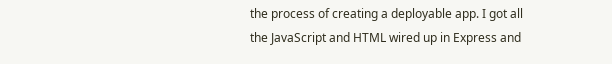the process of creating a deployable app. I got all the JavaScript and HTML wired up in Express and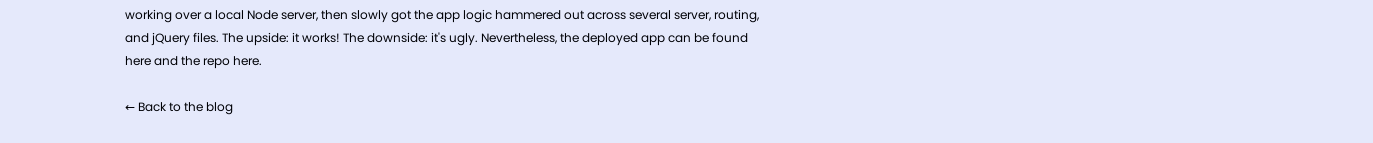working over a local Node server, then slowly got the app logic hammered out across several server, routing, and jQuery files. The upside: it works! The downside: it's ugly. Nevertheless, the deployed app can be found here and the repo here.

← Back to the blog